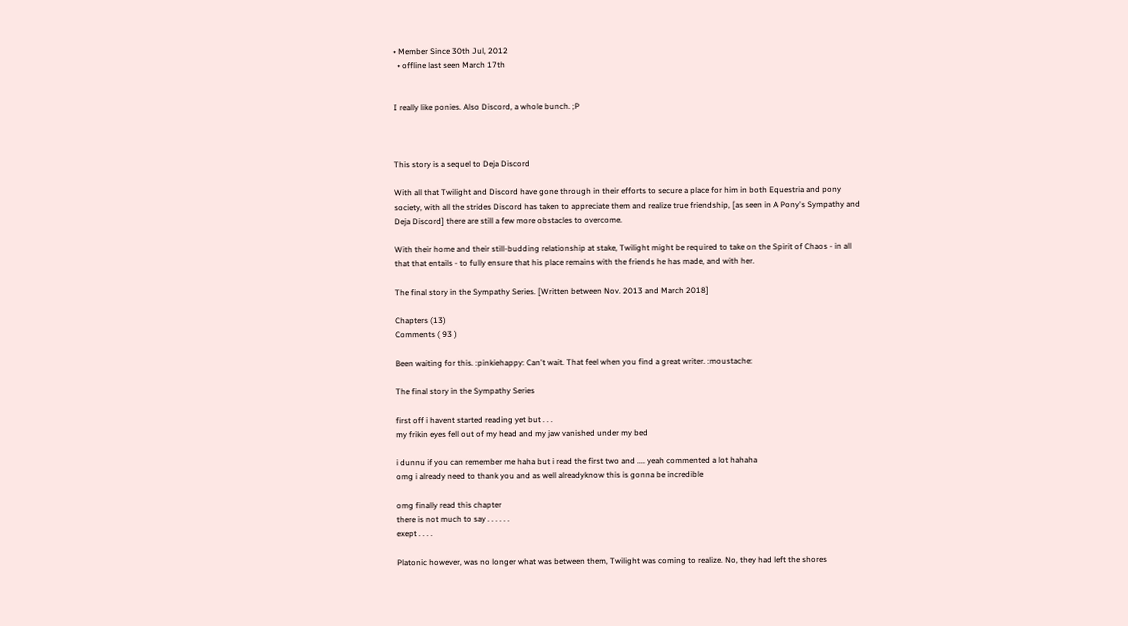• Member Since 30th Jul, 2012
  • offline last seen March 17th


I really like ponies. Also Discord, a whole bunch. ;P



This story is a sequel to Deja Discord

With all that Twilight and Discord have gone through in their efforts to secure a place for him in both Equestria and pony society, with all the strides Discord has taken to appreciate them and realize true friendship, [as seen in A Pony's Sympathy and Deja Discord] there are still a few more obstacles to overcome.

With their home and their still-budding relationship at stake, Twilight might be required to take on the Spirit of Chaos - in all that that entails - to fully ensure that his place remains with the friends he has made, and with her.

The final story in the Sympathy Series. [Written between Nov. 2013 and March 2018]

Chapters (13)
Comments ( 93 )

Been waiting for this. :pinkiehappy: Can't wait. That feel when you find a great writer. :moustache:

The final story in the Sympathy Series

first off i havent started reading yet but . . .
my frikin eyes fell out of my head and my jaw vanished under my bed

i dunnu if you can remember me haha but i read the first two and .... yeah commented a lot hahaha
omg i already need to thank you and as well alreadyknow this is gonna be incredible

omg finally read this chapter
there is not much to say . . . . . .
exept . . . .

Platonic however, was no longer what was between them, Twilight was coming to realize. No, they had left the shores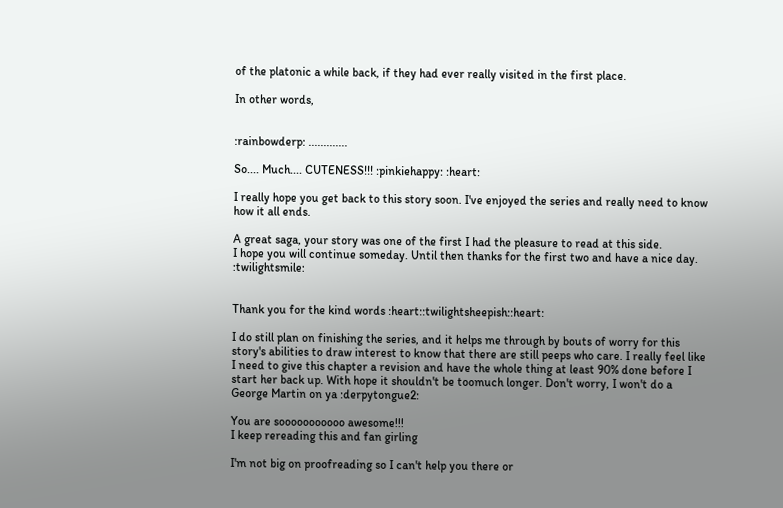of the platonic a while back, if they had ever really visited in the first place.

In other words,


:rainbowderp: .............

So.... Much.... CUTENESS!!! :pinkiehappy: :heart:

I really hope you get back to this story soon. I've enjoyed the series and really need to know how it all ends.

A great saga, your story was one of the first I had the pleasure to read at this side.
I hope you will continue someday. Until then thanks for the first two and have a nice day. :twilightsmile:


Thank you for the kind words :heart::twilightsheepish::heart:

I do still plan on finishing the series, and it helps me through by bouts of worry for this story's abilities to draw interest to know that there are still peeps who care. I really feel like I need to give this chapter a revision and have the whole thing at least 90% done before I start her back up. With hope it shouldn't be toomuch longer. Don't worry, I won't do a George Martin on ya :derpytongue2:

You are sooooooooooo awesome!!!
I keep rereading this and fan girling

I'm not big on proofreading so I can't help you there or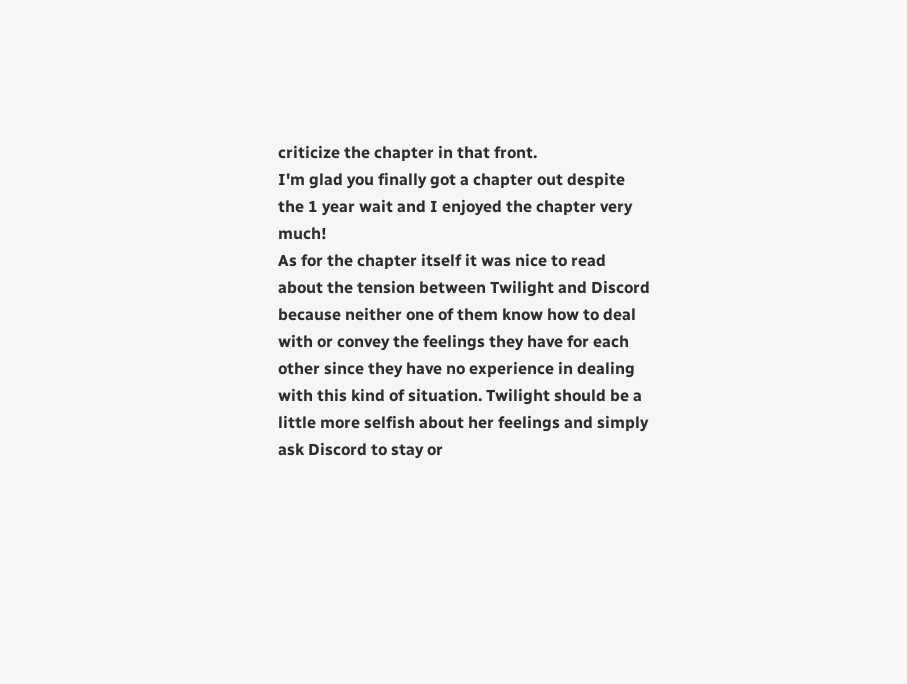criticize the chapter in that front.
I'm glad you finally got a chapter out despite the 1 year wait and I enjoyed the chapter very much!
As for the chapter itself it was nice to read about the tension between Twilight and Discord because neither one of them know how to deal with or convey the feelings they have for each other since they have no experience in dealing with this kind of situation. Twilight should be a little more selfish about her feelings and simply ask Discord to stay or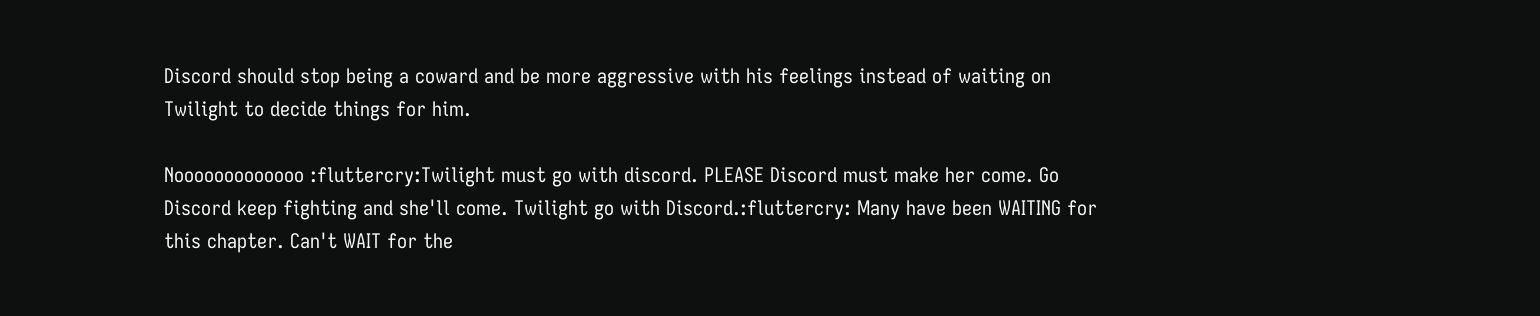Discord should stop being a coward and be more aggressive with his feelings instead of waiting on Twilight to decide things for him.

Nooooooooooooo :fluttercry:Twilight must go with discord. PLEASE Discord must make her come. Go Discord keep fighting and she'll come. Twilight go with Discord.:fluttercry: Many have been WAITING for this chapter. Can't WAIT for the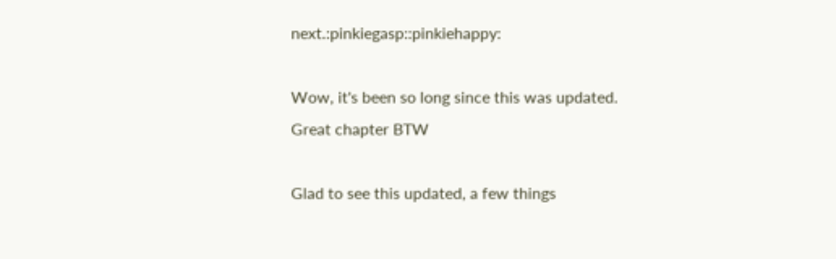next.:pinkiegasp::pinkiehappy:

Wow, it's been so long since this was updated.
Great chapter BTW

Glad to see this updated, a few things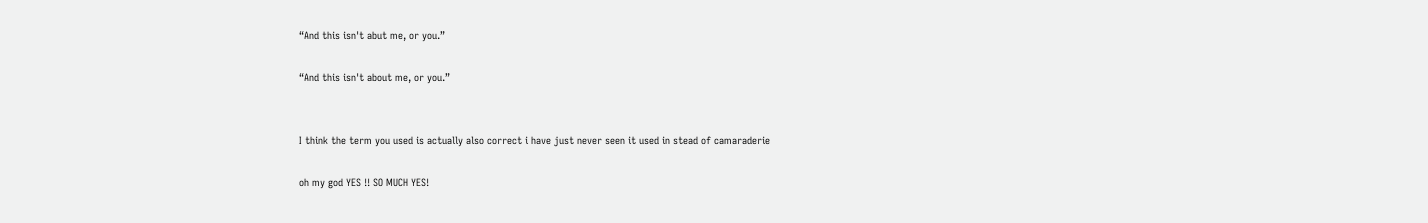“And this isn't abut me, or you.”

“And this isn't about me, or you.”


I think the term you used is actually also correct i have just never seen it used in stead of camaraderie

oh my god YES !! SO MUCH YES!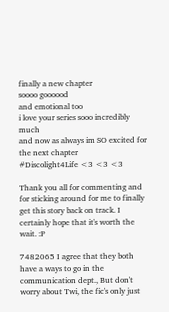finally a new chapter
soooo goooood
and emotional too
i love your series sooo incredibly much
and now as always im SO excited for the next chapter
#Discolight4Life <3 <3 <3

Thank you all for commenting and for sticking around for me to finally get this story back on track. I certainly hope that it's worth the wait. :P

7482065 I agree that they both have a ways to go in the communication dept., But don't worry about Twi, the fic's only just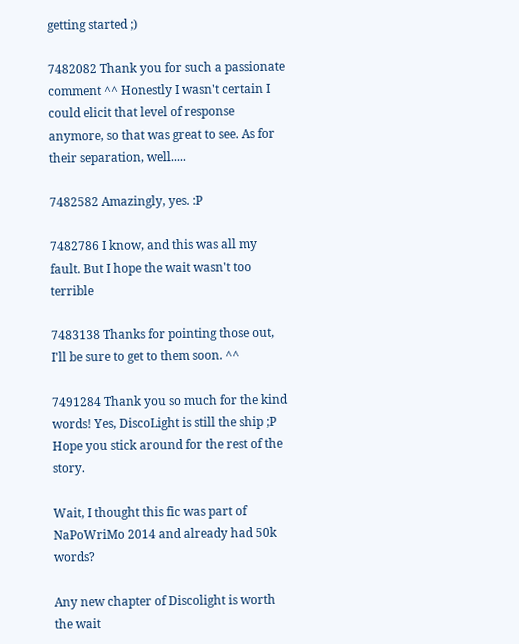getting started ;)

7482082 Thank you for such a passionate comment ^^ Honestly I wasn't certain I could elicit that level of response anymore, so that was great to see. As for their separation, well.....

7482582 Amazingly, yes. :P

7482786 I know, and this was all my fault. But I hope the wait wasn't too terrible

7483138 Thanks for pointing those out, I'll be sure to get to them soon. ^^

7491284 Thank you so much for the kind words! Yes, DiscoLight is still the ship ;P Hope you stick around for the rest of the story.

Wait, I thought this fic was part of NaPoWriMo 2014 and already had 50k words?

Any new chapter of Discolight is worth the wait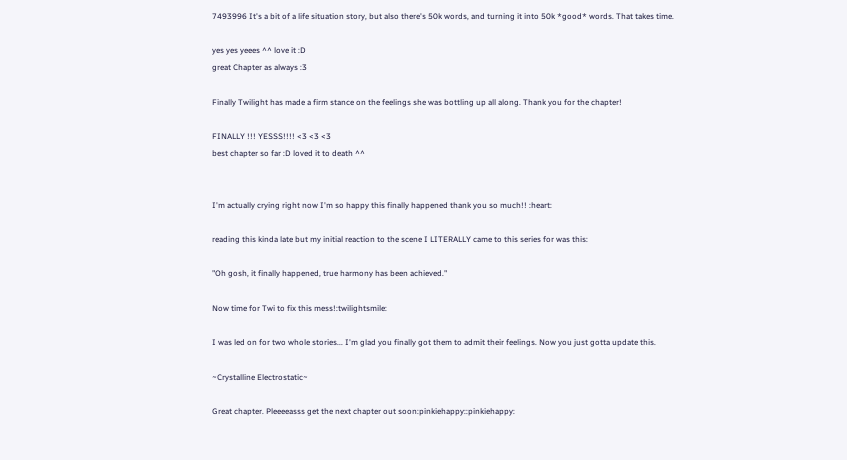7493996 It's a bit of a life situation story, but also there's 50k words, and turning it into 50k *good* words. That takes time.

yes yes yeees ^^ love it :D
great Chapter as always :3

Finally Twilight has made a firm stance on the feelings she was bottling up all along. Thank you for the chapter!

FINALLY !!! YESSS!!!! <3 <3 <3
best chapter so far :D loved it to death ^^


I'm actually crying right now I'm so happy this finally happened thank you so much!! :heart:

reading this kinda late but my initial reaction to the scene I LITERALLY came to this series for was this:

"Oh gosh, it finally happened, true harmony has been achieved."

Now time for Twi to fix this mess!:twilightsmile:

I was led on for two whole stories... I'm glad you finally got them to admit their feelings. Now you just gotta update this.

~Crystalline Electrostatic~

Great chapter. Pleeeeasss get the next chapter out soon:pinkiehappy::pinkiehappy: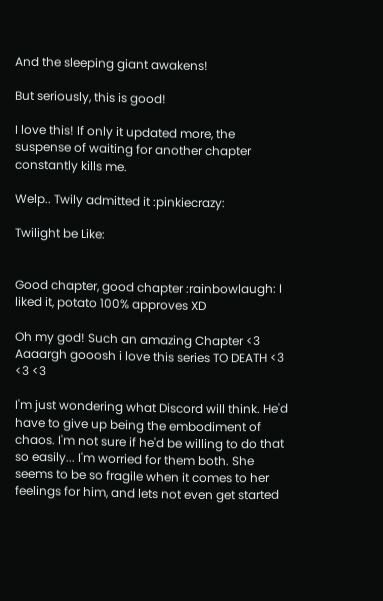And the sleeping giant awakens!

But seriously, this is good!

I love this! If only it updated more, the suspense of waiting for another chapter constantly kills me.

Welp.. Twily admitted it :pinkiecrazy:

Twilight be Like:


Good chapter, good chapter :rainbowlaugh: I liked it, potato 100% approves XD

Oh my god! Such an amazing Chapter <3
Aaaargh gooosh i love this series TO DEATH <3 <3 <3

I'm just wondering what Discord will think. He'd have to give up being the embodiment of chaos. I'm not sure if he'd be willing to do that so easily... I'm worried for them both. She seems to be so fragile when it comes to her feelings for him, and lets not even get started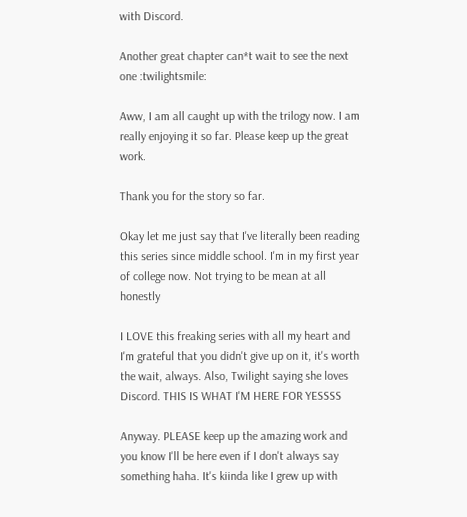with Discord.

Another great chapter can*t wait to see the next one :twilightsmile:

Aww, I am all caught up with the trilogy now. I am really enjoying it so far. Please keep up the great work.

Thank you for the story so far.

Okay let me just say that I've literally been reading this series since middle school. I'm in my first year of college now. Not trying to be mean at all honestly

I LOVE this freaking series with all my heart and I'm grateful that you didn't give up on it, it's worth the wait, always. Also, Twilight saying she loves Discord. THIS IS WHAT I'M HERE FOR YESSSS

Anyway. PLEASE keep up the amazing work and you know I'll be here even if I don't always say something haha. It's kiinda like I grew up with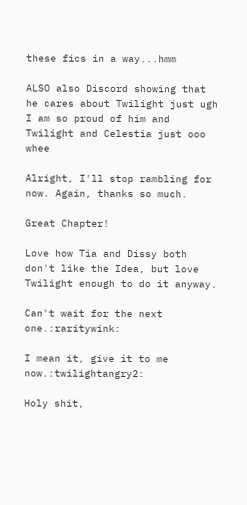these fics in a way...hmm

ALSO also Discord showing that he cares about Twilight just ugh I am so proud of him and Twilight and Celestia just ooo whee

Alright, I'll stop rambling for now. Again, thanks so much.

Great Chapter!

Love how Tia and Dissy both don't like the Idea, but love Twilight enough to do it anyway.

Can't wait for the next one.:raritywink:

I mean it, give it to me now.:twilightangry2:

Holy shit,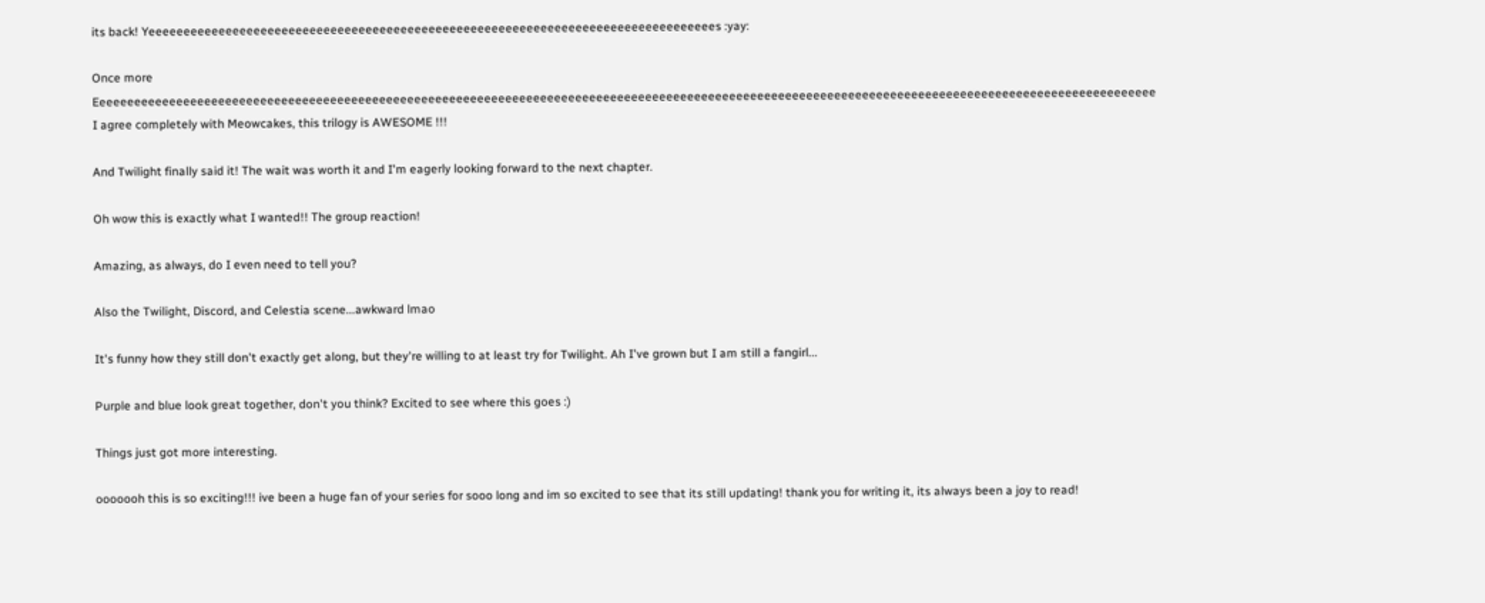its back! Yeeeeeeeeeeeeeeeeeeeeeeeeeeeeeeeeeeeeeeeeeeeeeeeeeeeeeeeeeeeeeeeeeeeeeeeeeeeeeeeees :yay:

Once more Eeeeeeeeeeeeeeeeeeeeeeeeeeeeeeeeeeeeeeeeeeeeeeeeeeeeeeeeeeeeeeeeeeeeeeeeeeeeeeeeeeeeeeeeeeeeeeeeeeeeeeeeeeeeeeeeeeeeeeeeeeeeeeeeeeeeeeeeeeeeeeeeeeeeeeee
I agree completely with Meowcakes, this trilogy is AWESOME !!!

And Twilight finally said it! The wait was worth it and I'm eagerly looking forward to the next chapter.

Oh wow this is exactly what I wanted!! The group reaction!

Amazing, as always, do I even need to tell you?

Also the Twilight, Discord, and Celestia scene...awkward lmao

It's funny how they still don't exactly get along, but they're willing to at least try for Twilight. Ah I've grown but I am still a fangirl...

Purple and blue look great together, don't you think? Excited to see where this goes :)

Things just got more interesting.

ooooooh this is so exciting!!! ive been a huge fan of your series for sooo long and im so excited to see that its still updating! thank you for writing it, its always been a joy to read!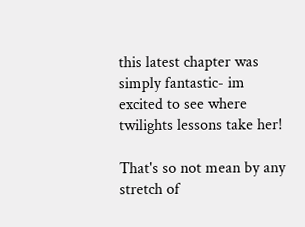this latest chapter was simply fantastic- im excited to see where twilights lessons take her!

That's so not mean by any stretch of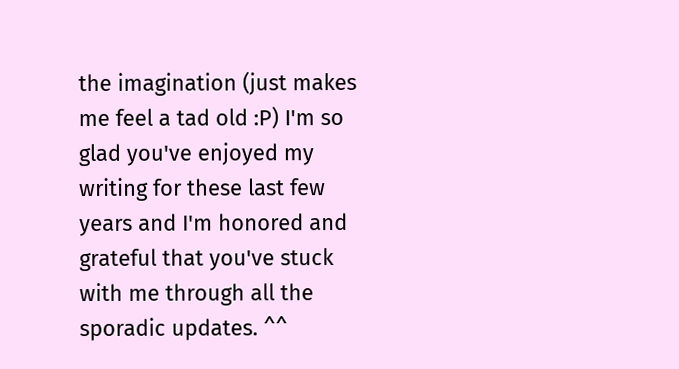the imagination (just makes me feel a tad old :P) I'm so glad you've enjoyed my writing for these last few years and I'm honored and grateful that you've stuck with me through all the sporadic updates. ^^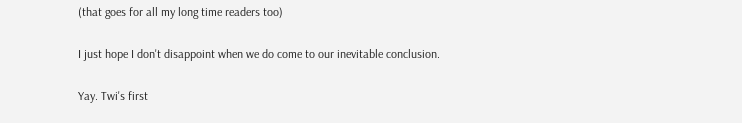(that goes for all my long time readers too)

I just hope I don't disappoint when we do come to our inevitable conclusion.

Yay. Twi's first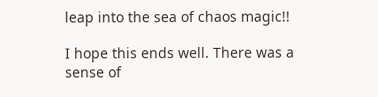leap into the sea of chaos magic!!

I hope this ends well. There was a sense of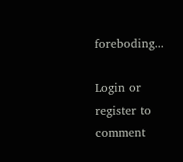foreboding...

Login or register to comment